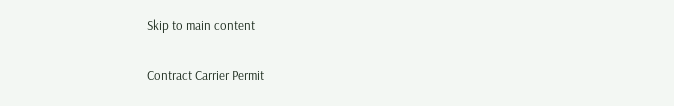Skip to main content

Contract Carrier Permit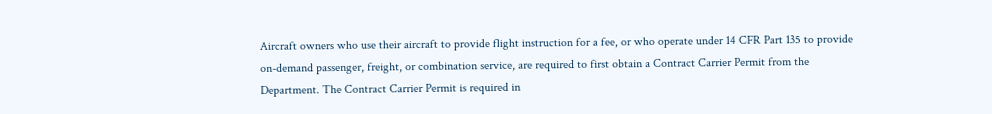Aircraft owners who use their aircraft to provide flight instruction for a fee, or who operate under 14 CFR Part 135 to provide on-demand passenger, freight, or combination service, are required to first obtain a Contract Carrier Permit from the Department. The Contract Carrier Permit is required in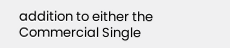addition to either the Commercial Single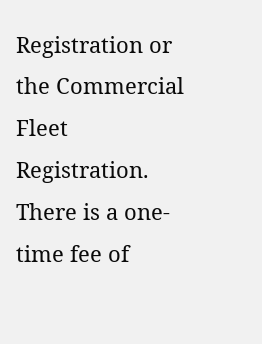Registration or the Commercial Fleet Registration. There is a one-time fee of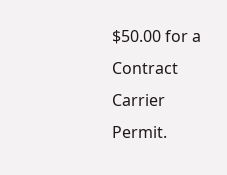$50.00 for a Contract Carrier Permit.